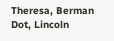Theresa, Berman Dot, Lincoln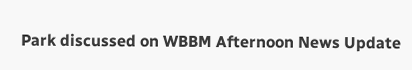Park discussed on WBBM Afternoon News Update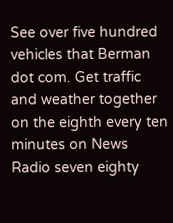See over five hundred vehicles that Berman dot com. Get traffic and weather together on the eighth every ten minutes on News Radio seven eighty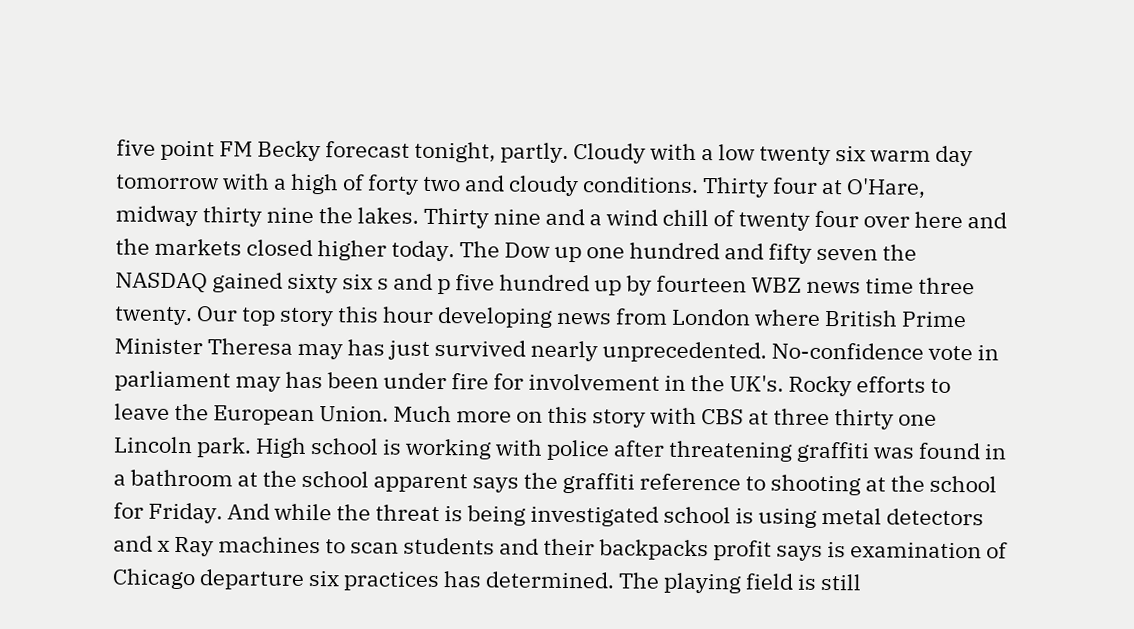five point FM Becky forecast tonight, partly. Cloudy with a low twenty six warm day tomorrow with a high of forty two and cloudy conditions. Thirty four at O'Hare, midway thirty nine the lakes. Thirty nine and a wind chill of twenty four over here and the markets closed higher today. The Dow up one hundred and fifty seven the NASDAQ gained sixty six s and p five hundred up by fourteen WBZ news time three twenty. Our top story this hour developing news from London where British Prime Minister Theresa may has just survived nearly unprecedented. No-confidence vote in parliament may has been under fire for involvement in the UK's. Rocky efforts to leave the European Union. Much more on this story with CBS at three thirty one Lincoln park. High school is working with police after threatening graffiti was found in a bathroom at the school apparent says the graffiti reference to shooting at the school for Friday. And while the threat is being investigated school is using metal detectors and x Ray machines to scan students and their backpacks profit says is examination of Chicago departure six practices has determined. The playing field is still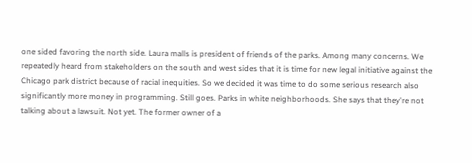one sided favoring the north side. Laura malls is president of friends of the parks. Among many concerns. We repeatedly heard from stakeholders on the south and west sides that it is time for new legal initiative against the Chicago park district because of racial inequities. So we decided it was time to do some serious research also significantly more money in programming. Still goes. Parks in white neighborhoods. She says that they're not talking about a lawsuit. Not yet. The former owner of a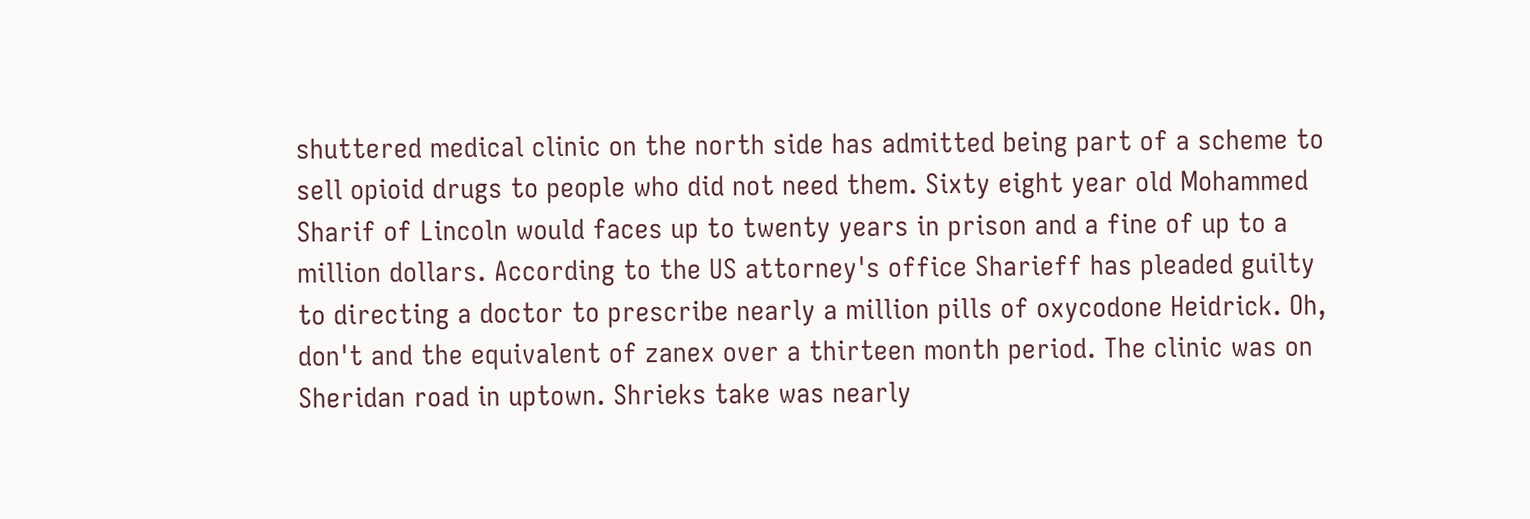shuttered medical clinic on the north side has admitted being part of a scheme to sell opioid drugs to people who did not need them. Sixty eight year old Mohammed Sharif of Lincoln would faces up to twenty years in prison and a fine of up to a million dollars. According to the US attorney's office Sharieff has pleaded guilty to directing a doctor to prescribe nearly a million pills of oxycodone Heidrick. Oh, don't and the equivalent of zanex over a thirteen month period. The clinic was on Sheridan road in uptown. Shrieks take was nearly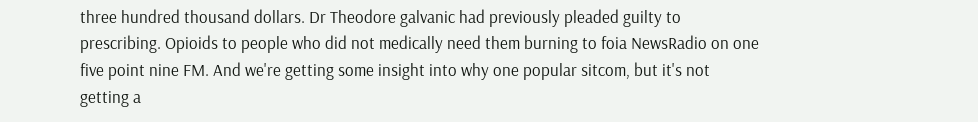three hundred thousand dollars. Dr Theodore galvanic had previously pleaded guilty to prescribing. Opioids to people who did not medically need them burning to foia NewsRadio on one five point nine FM. And we're getting some insight into why one popular sitcom, but it's not getting a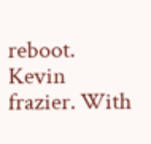reboot. Kevin frazier. With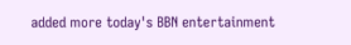added more today's BBN entertainment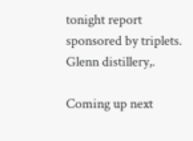tonight report sponsored by triplets. Glenn distillery,.

Coming up next